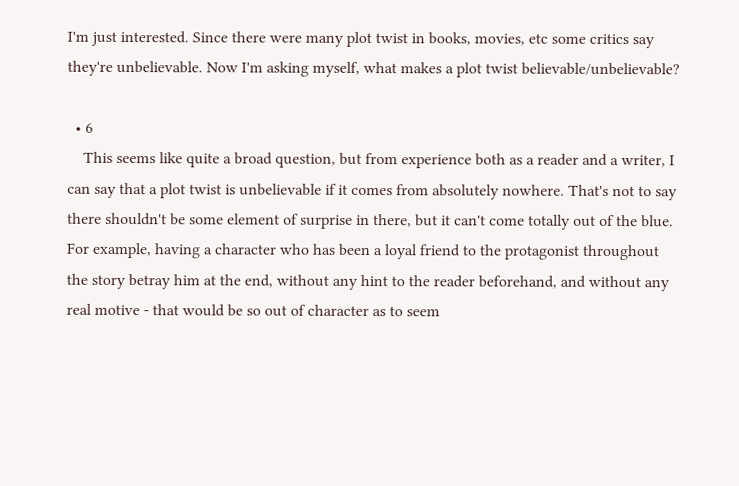I'm just interested. Since there were many plot twist in books, movies, etc some critics say they're unbelievable. Now I'm asking myself, what makes a plot twist believable/unbelievable?

  • 6
    This seems like quite a broad question, but from experience both as a reader and a writer, I can say that a plot twist is unbelievable if it comes from absolutely nowhere. That's not to say there shouldn't be some element of surprise in there, but it can't come totally out of the blue. For example, having a character who has been a loyal friend to the protagonist throughout the story betray him at the end, without any hint to the reader beforehand, and without any real motive - that would be so out of character as to seem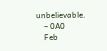unbelievable.
    – 0A0
    Feb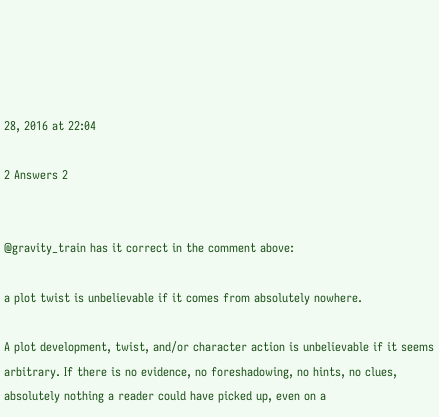28, 2016 at 22:04

2 Answers 2


@gravity_train has it correct in the comment above:

a plot twist is unbelievable if it comes from absolutely nowhere.

A plot development, twist, and/or character action is unbelievable if it seems arbitrary. If there is no evidence, no foreshadowing, no hints, no clues, absolutely nothing a reader could have picked up, even on a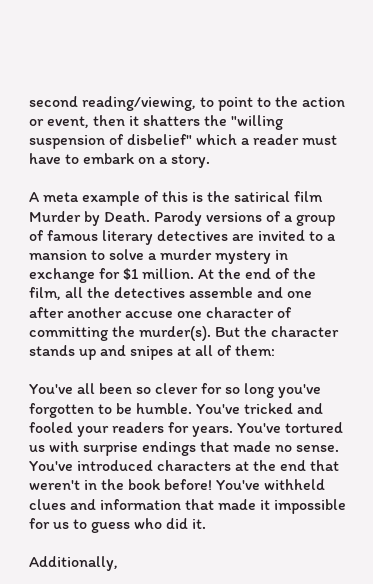second reading/viewing, to point to the action or event, then it shatters the "willing suspension of disbelief" which a reader must have to embark on a story.

A meta example of this is the satirical film Murder by Death. Parody versions of a group of famous literary detectives are invited to a mansion to solve a murder mystery in exchange for $1 million. At the end of the film, all the detectives assemble and one after another accuse one character of committing the murder(s). But the character stands up and snipes at all of them:

You've all been so clever for so long you've forgotten to be humble. You've tricked and fooled your readers for years. You've tortured us with surprise endings that made no sense. You've introduced characters at the end that weren't in the book before! You've withheld clues and information that made it impossible for us to guess who did it.

Additionally,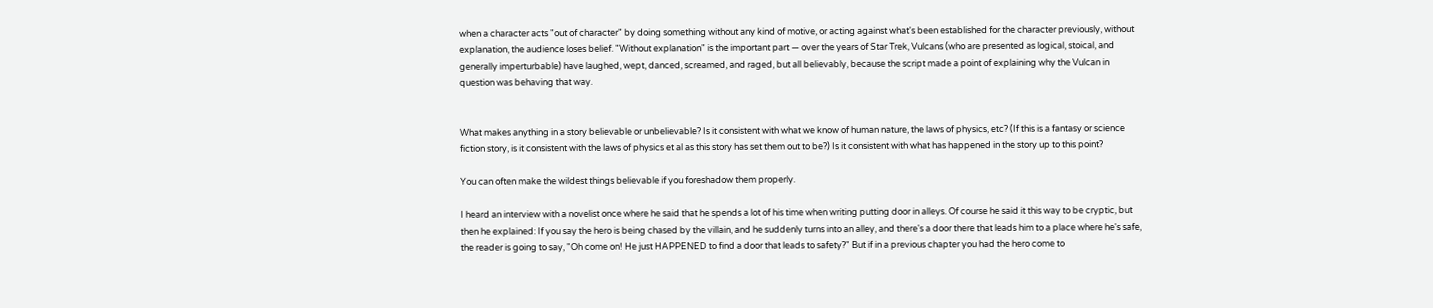when a character acts "out of character" by doing something without any kind of motive, or acting against what's been established for the character previously, without explanation, the audience loses belief. "Without explanation" is the important part — over the years of Star Trek, Vulcans (who are presented as logical, stoical, and generally imperturbable) have laughed, wept, danced, screamed, and raged, but all believably, because the script made a point of explaining why the Vulcan in question was behaving that way.


What makes anything in a story believable or unbelievable? Is it consistent with what we know of human nature, the laws of physics, etc? (If this is a fantasy or science fiction story, is it consistent with the laws of physics et al as this story has set them out to be?) Is it consistent with what has happened in the story up to this point?

You can often make the wildest things believable if you foreshadow them properly.

I heard an interview with a novelist once where he said that he spends a lot of his time when writing putting door in alleys. Of course he said it this way to be cryptic, but then he explained: If you say the hero is being chased by the villain, and he suddenly turns into an alley, and there's a door there that leads him to a place where he's safe, the reader is going to say, "Oh come on! He just HAPPENED to find a door that leads to safety?" But if in a previous chapter you had the hero come to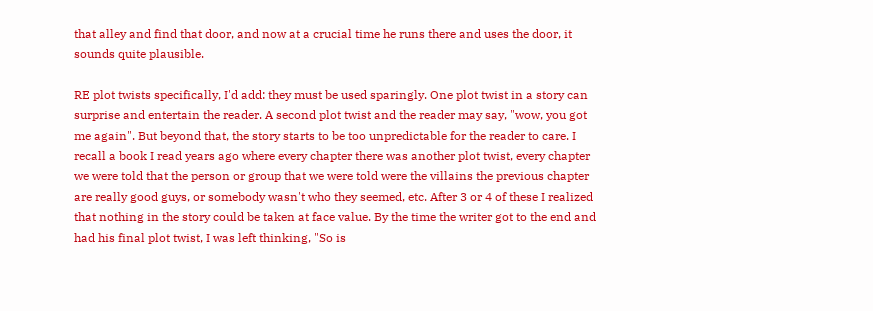that alley and find that door, and now at a crucial time he runs there and uses the door, it sounds quite plausible.

RE plot twists specifically, I'd add: they must be used sparingly. One plot twist in a story can surprise and entertain the reader. A second plot twist and the reader may say, "wow, you got me again". But beyond that, the story starts to be too unpredictable for the reader to care. I recall a book I read years ago where every chapter there was another plot twist, every chapter we were told that the person or group that we were told were the villains the previous chapter are really good guys, or somebody wasn't who they seemed, etc. After 3 or 4 of these I realized that nothing in the story could be taken at face value. By the time the writer got to the end and had his final plot twist, I was left thinking, "So is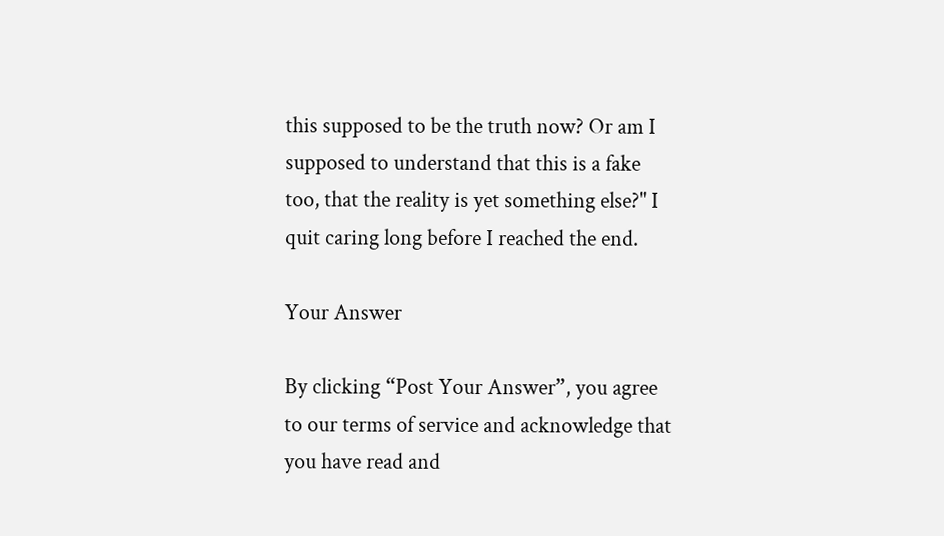this supposed to be the truth now? Or am I supposed to understand that this is a fake too, that the reality is yet something else?" I quit caring long before I reached the end.

Your Answer

By clicking “Post Your Answer”, you agree to our terms of service and acknowledge that you have read and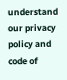understand our privacy policy and code of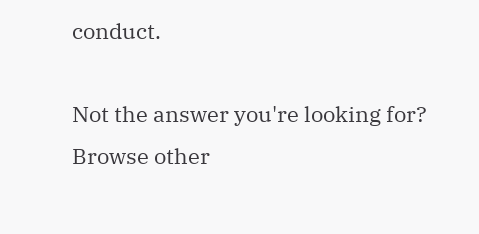conduct.

Not the answer you're looking for? Browse other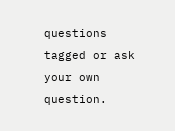questions tagged or ask your own question.